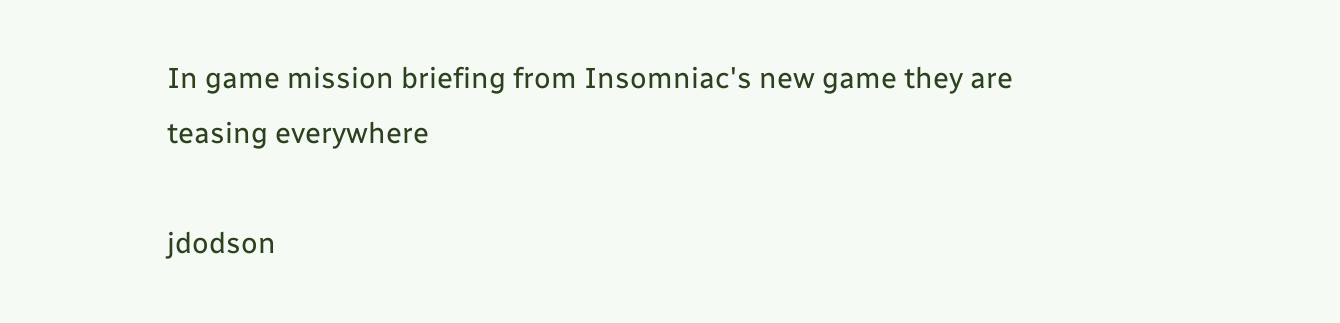In game mission briefing from Insomniac's new game they are teasing everywhere

jdodson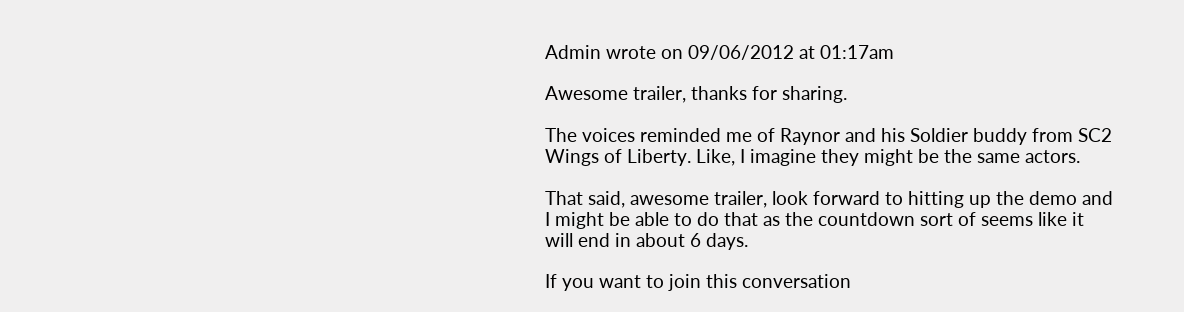Admin wrote on 09/06/2012 at 01:17am

Awesome trailer, thanks for sharing.

The voices reminded me of Raynor and his Soldier buddy from SC2 Wings of Liberty. Like, I imagine they might be the same actors.

That said, awesome trailer, look forward to hitting up the demo and I might be able to do that as the countdown sort of seems like it will end in about 6 days.

If you want to join this conversation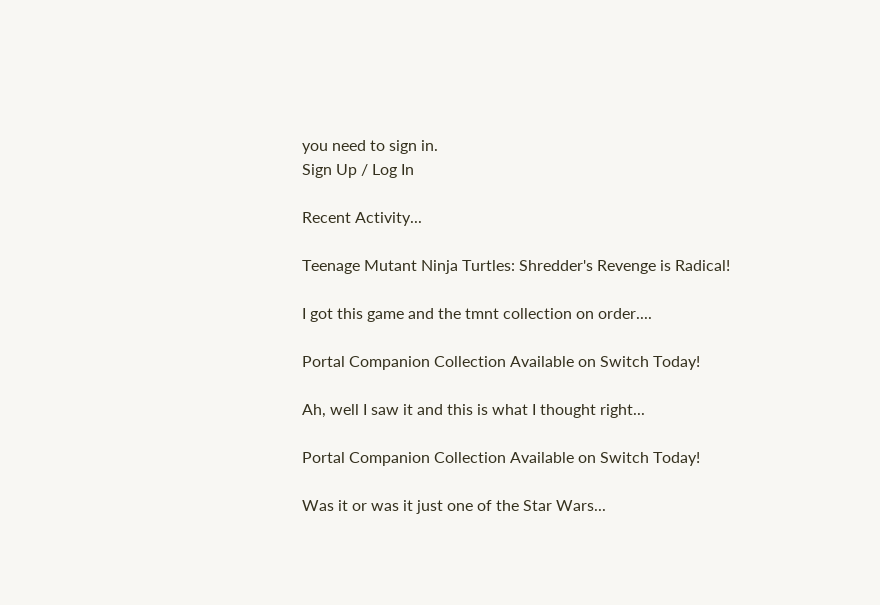you need to sign in.
Sign Up / Log In

Recent Activity...

Teenage Mutant Ninja Turtles: Shredder's Revenge is Radical!

I got this game and the tmnt collection on order....

Portal Companion Collection Available on Switch Today!

Ah, well I saw it and this is what I thought right...

Portal Companion Collection Available on Switch Today!

Was it or was it just one of the Star Wars...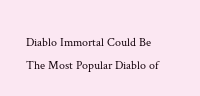Diablo Immortal Could Be The Most Popular Diablo of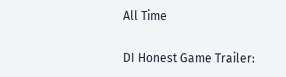All Time

DI Honest Game Trailer: